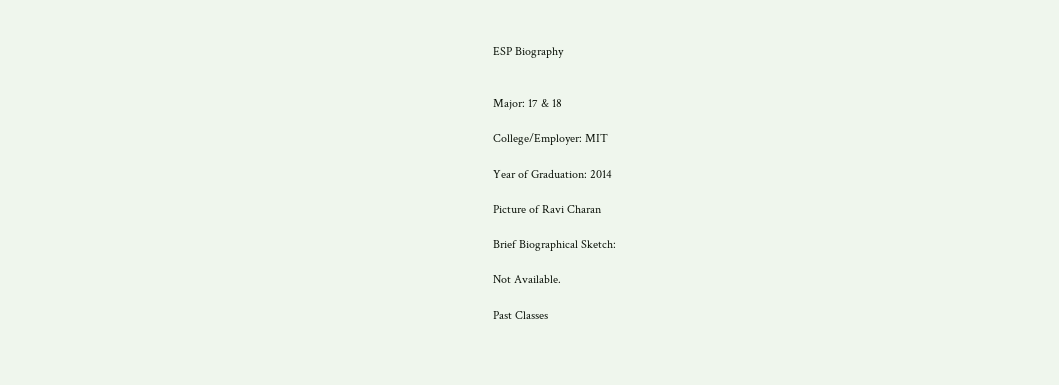ESP Biography


Major: 17 & 18

College/Employer: MIT

Year of Graduation: 2014

Picture of Ravi Charan

Brief Biographical Sketch:

Not Available.

Past Classes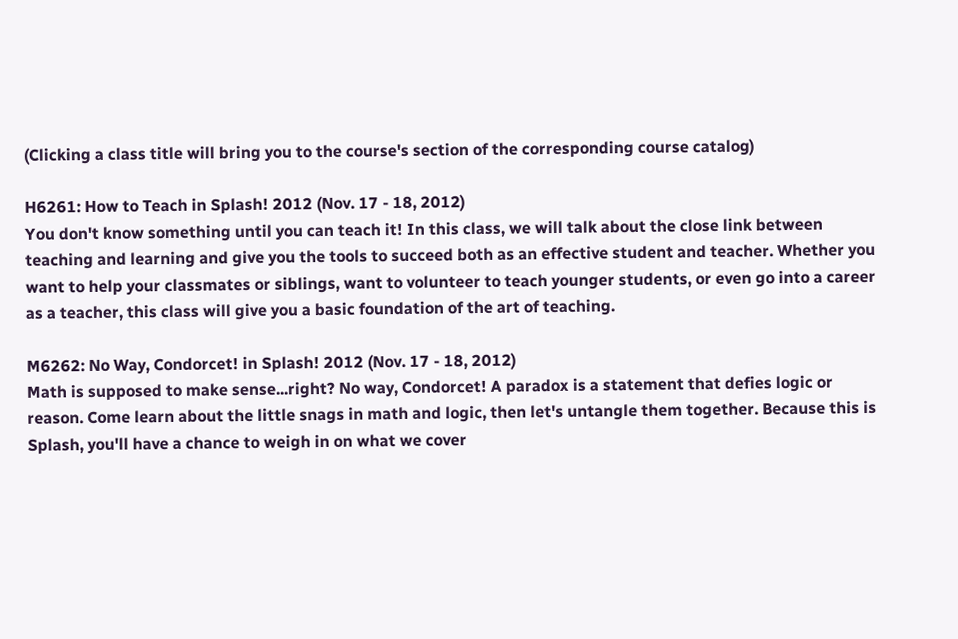(Clicking a class title will bring you to the course's section of the corresponding course catalog)

H6261: How to Teach in Splash! 2012 (Nov. 17 - 18, 2012)
You don't know something until you can teach it! In this class, we will talk about the close link between teaching and learning and give you the tools to succeed both as an effective student and teacher. Whether you want to help your classmates or siblings, want to volunteer to teach younger students, or even go into a career as a teacher, this class will give you a basic foundation of the art of teaching.

M6262: No Way, Condorcet! in Splash! 2012 (Nov. 17 - 18, 2012)
Math is supposed to make sense...right? No way, Condorcet! A paradox is a statement that defies logic or reason. Come learn about the little snags in math and logic, then let's untangle them together. Because this is Splash, you'll have a chance to weigh in on what we cover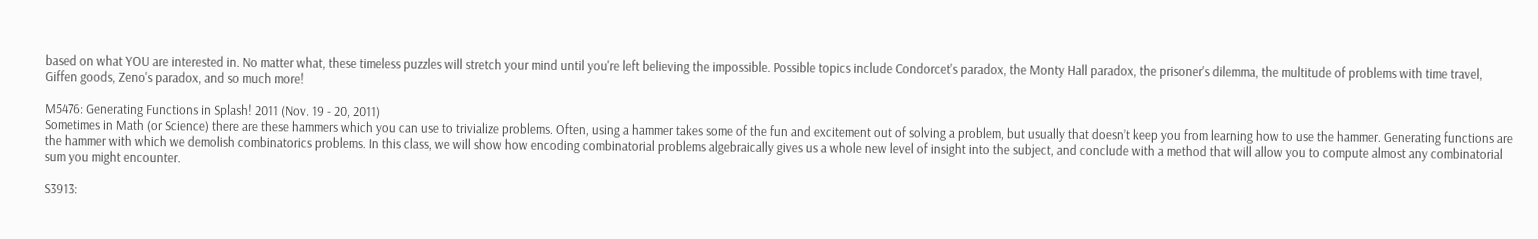based on what YOU are interested in. No matter what, these timeless puzzles will stretch your mind until you're left believing the impossible. Possible topics include Condorcet's paradox, the Monty Hall paradox, the prisoner's dilemma, the multitude of problems with time travel, Giffen goods, Zeno's paradox, and so much more!

M5476: Generating Functions in Splash! 2011 (Nov. 19 - 20, 2011)
Sometimes in Math (or Science) there are these hammers which you can use to trivialize problems. Often, using a hammer takes some of the fun and excitement out of solving a problem, but usually that doesn’t keep you from learning how to use the hammer. Generating functions are the hammer with which we demolish combinatorics problems. In this class, we will show how encoding combinatorial problems algebraically gives us a whole new level of insight into the subject, and conclude with a method that will allow you to compute almost any combinatorial sum you might encounter.

S3913: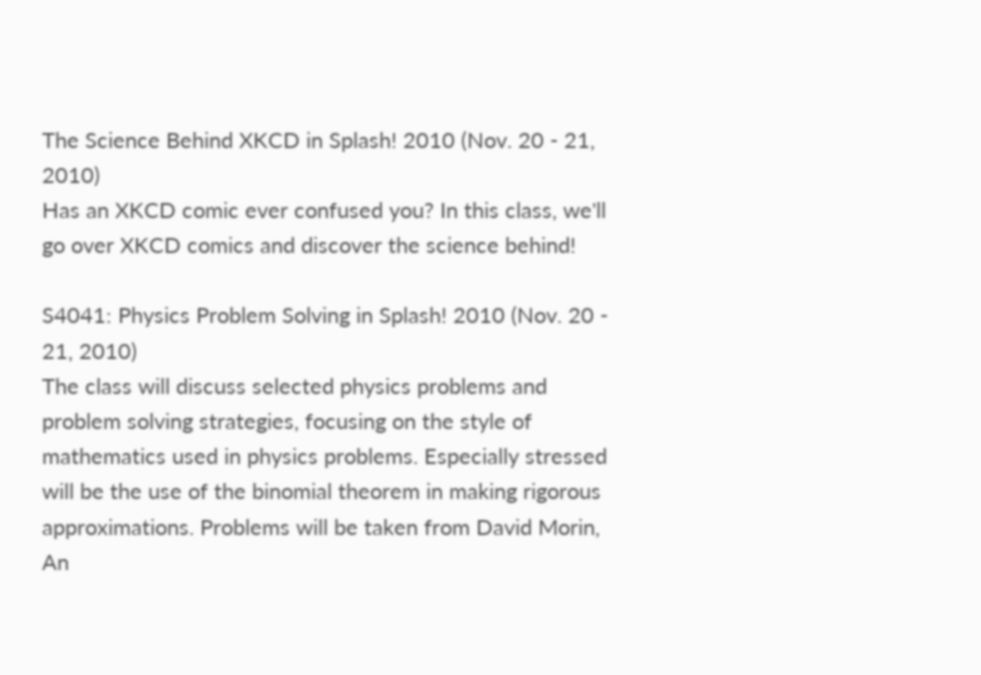The Science Behind XKCD in Splash! 2010 (Nov. 20 - 21, 2010)
Has an XKCD comic ever confused you? In this class, we'll go over XKCD comics and discover the science behind!

S4041: Physics Problem Solving in Splash! 2010 (Nov. 20 - 21, 2010)
The class will discuss selected physics problems and problem solving strategies, focusing on the style of mathematics used in physics problems. Especially stressed will be the use of the binomial theorem in making rigorous approximations. Problems will be taken from David Morin, An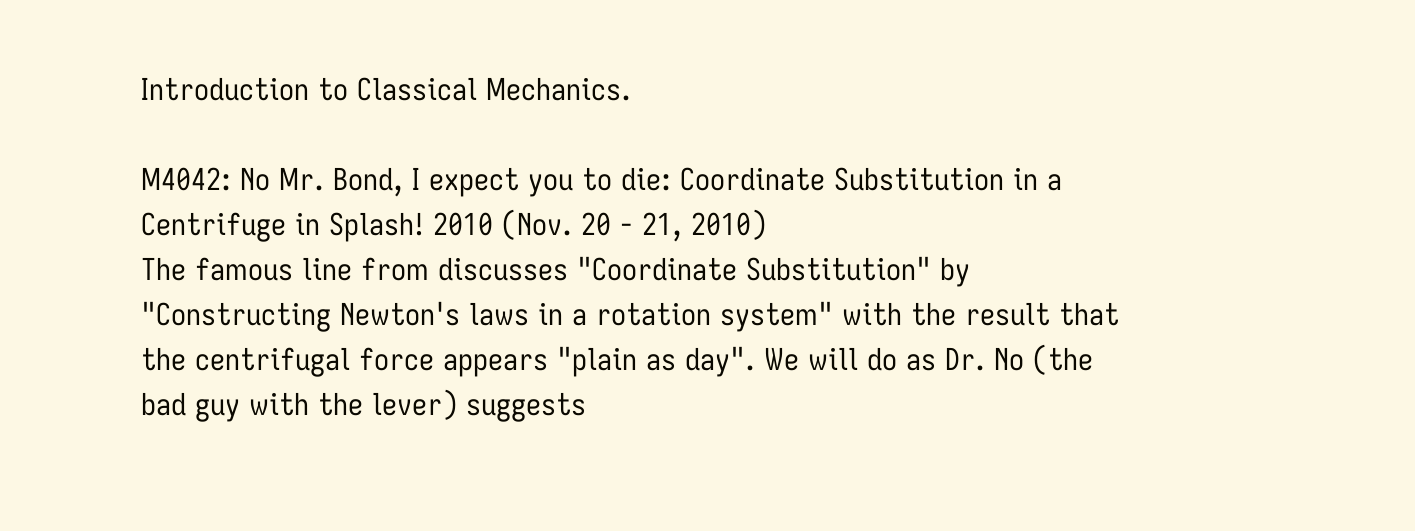Introduction to Classical Mechanics.

M4042: No Mr. Bond, I expect you to die: Coordinate Substitution in a Centrifuge in Splash! 2010 (Nov. 20 - 21, 2010)
The famous line from discusses "Coordinate Substitution" by "Constructing Newton's laws in a rotation system" with the result that the centrifugal force appears "plain as day". We will do as Dr. No (the bad guy with the lever) suggests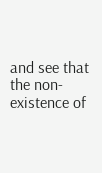and see that the non-existence of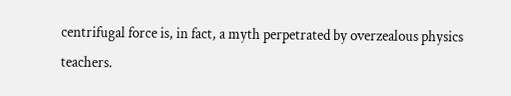centrifugal force is, in fact, a myth perpetrated by overzealous physics teachers.